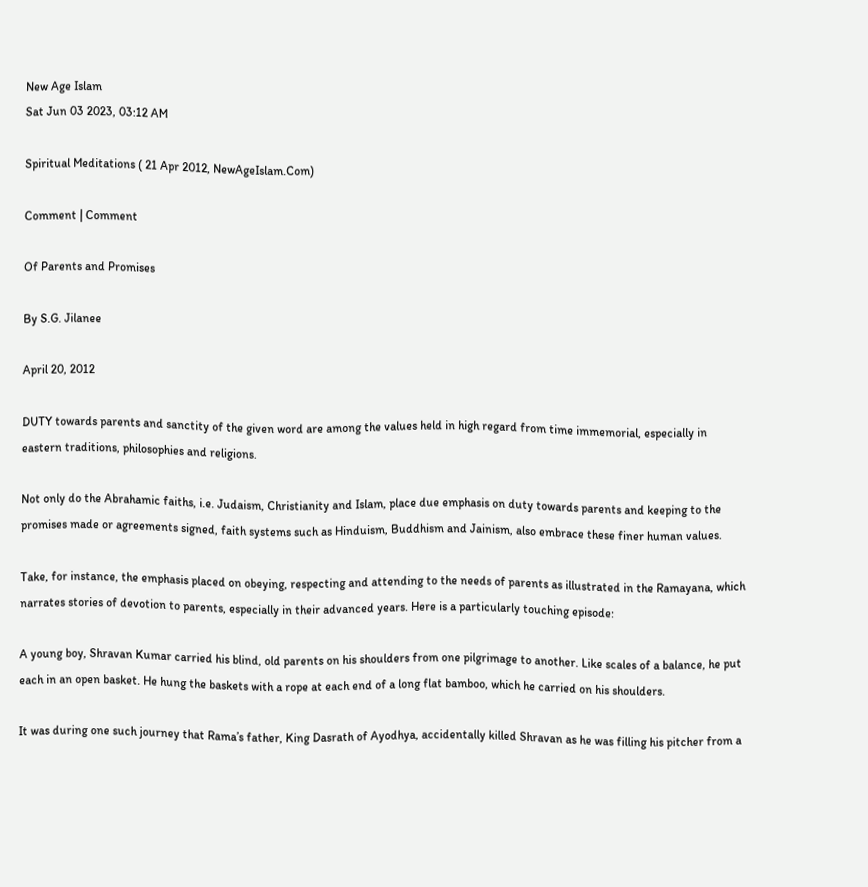New Age Islam
Sat Jun 03 2023, 03:12 AM

Spiritual Meditations ( 21 Apr 2012, NewAgeIslam.Com)

Comment | Comment

Of Parents and Promises

By S.G. Jilanee

April 20, 2012

DUTY towards parents and sanctity of the given word are among the values held in high regard from time immemorial, especially in eastern traditions, philosophies and religions.

Not only do the Abrahamic faiths, i.e. Judaism, Christianity and Islam, place due emphasis on duty towards parents and keeping to the promises made or agreements signed, faith systems such as Hinduism, Buddhism and Jainism, also embrace these finer human values.

Take, for instance, the emphasis placed on obeying, respecting and attending to the needs of parents as illustrated in the Ramayana, which narrates stories of devotion to parents, especially in their advanced years. Here is a particularly touching episode:

A young boy, Shravan Kumar carried his blind, old parents on his shoulders from one pilgrimage to another. Like scales of a balance, he put each in an open basket. He hung the baskets with a rope at each end of a long flat bamboo, which he carried on his shoulders.

It was during one such journey that Rama’s father, King Dasrath of Ayodhya, accidentally killed Shravan as he was filling his pitcher from a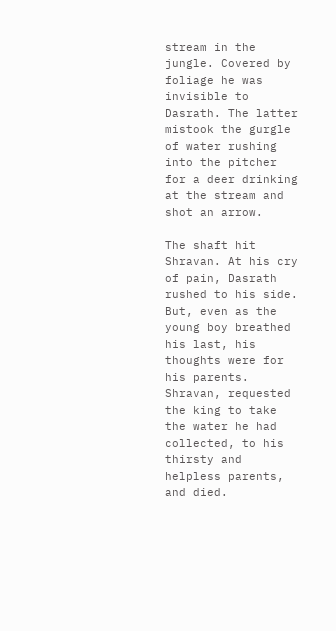stream in the jungle. Covered by foliage he was invisible to Dasrath. The latter mistook the gurgle of water rushing into the pitcher for a deer drinking at the stream and shot an arrow.

The shaft hit Shravan. At his cry of pain, Dasrath rushed to his side. But, even as the young boy breathed his last, his thoughts were for his parents. Shravan, requested the king to take the water he had collected, to his thirsty and helpless parents, and died.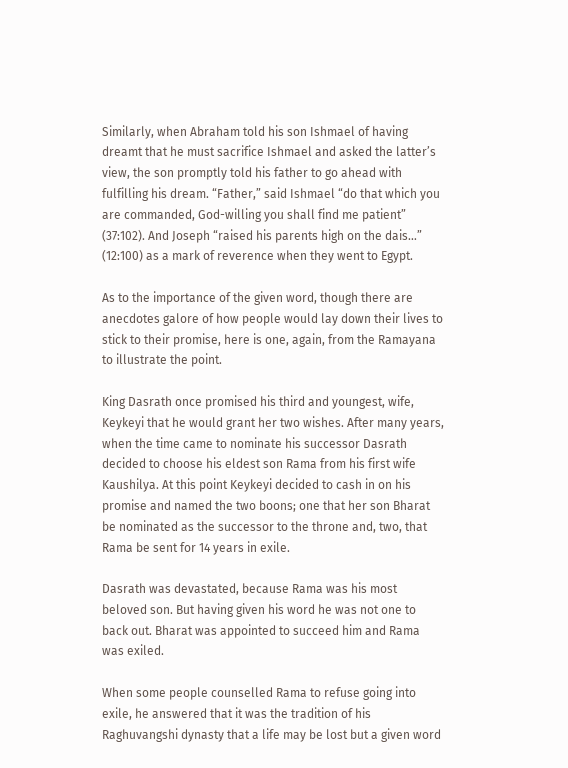Similarly, when Abraham told his son Ishmael of having dreamt that he must sacrifice Ishmael and asked the latter’s view, the son promptly told his father to go ahead with fulfilling his dream. “Father,” said Ishmael “do that which you are commanded, God-willing you shall find me patient” (37:102). And Joseph “raised his parents high on the dais…” (12:100) as a mark of reverence when they went to Egypt.

As to the importance of the given word, though there are anecdotes galore of how people would lay down their lives to stick to their promise, here is one, again, from the Ramayana to illustrate the point.

King Dasrath once promised his third and youngest, wife, Keykeyi that he would grant her two wishes. After many years, when the time came to nominate his successor Dasrath decided to choose his eldest son Rama from his first wife Kaushilya. At this point Keykeyi decided to cash in on his promise and named the two boons; one that her son Bharat be nominated as the successor to the throne and, two, that Rama be sent for 14 years in exile.

Dasrath was devastated, because Rama was his most beloved son. But having given his word he was not one to back out. Bharat was appointed to succeed him and Rama was exiled.

When some people counselled Rama to refuse going into exile, he answered that it was the tradition of his Raghuvangshi dynasty that a life may be lost but a given word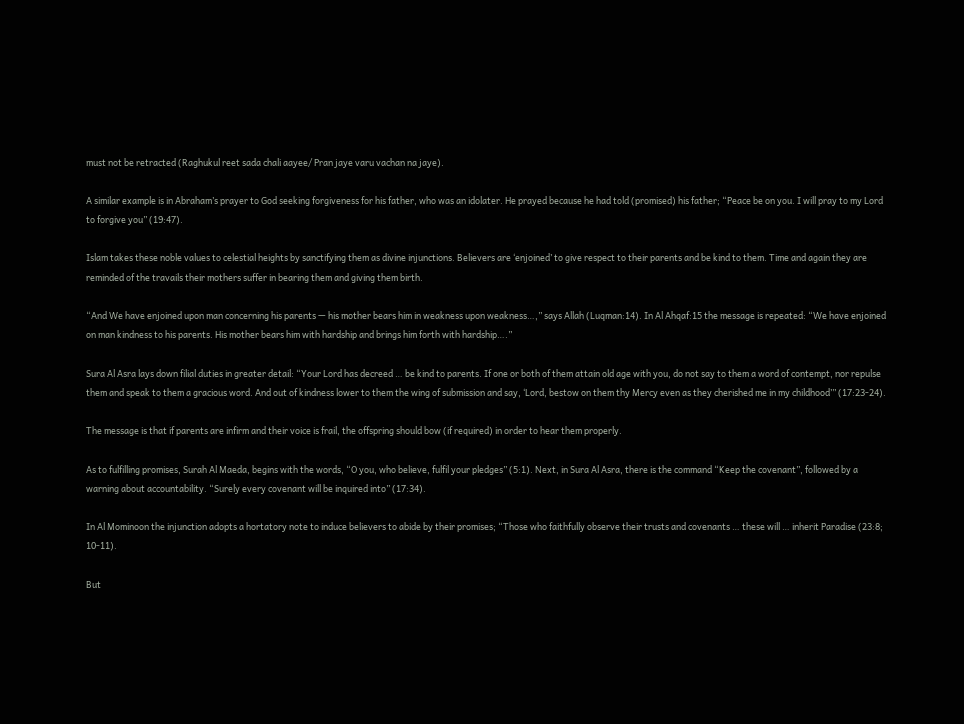must not be retracted (Raghukul reet sada chali aayee/ Pran jaye varu vachan na jaye).

A similar example is in Abraham’s prayer to God seeking forgiveness for his father, who was an idolater. He prayed because he had told (promised) his father; “Peace be on you. I will pray to my Lord to forgive you” (19:47).

Islam takes these noble values to celestial heights by sanctifying them as divine injunctions. Believers are ‘enjoined’ to give respect to their parents and be kind to them. Time and again they are reminded of the travails their mothers suffer in bearing them and giving them birth.

“And We have enjoined upon man concerning his parents — his mother bears him in weakness upon weakness…,” says Allah (Luqman:14). In Al Ahqaf:15 the message is repeated: “We have enjoined on man kindness to his parents. His mother bears him with hardship and brings him forth with hardship….”

Sura Al Asra lays down filial duties in greater detail: “Your Lord has decreed … be kind to parents. If one or both of them attain old age with you, do not say to them a word of contempt, nor repulse them and speak to them a gracious word. And out of kindness lower to them the wing of submission and say, ‘Lord, bestow on them thy Mercy even as they cherished me in my childhood’” (17:23-24).

The message is that if parents are infirm and their voice is frail, the offspring should bow (if required) in order to hear them properly.

As to fulfilling promises, Surah Al Maeda, begins with the words, “O you, who believe, fulfil your pledges” (5:1). Next, in Sura Al Asra, there is the command “Keep the covenant”, followed by a warning about accountability. “Surely every covenant will be inquired into” (17:34).

In Al Mominoon the injunction adopts a hortatory note to induce believers to abide by their promises; “Those who faithfully observe their trusts and covenants … these will … inherit Paradise (23:8; 10-11).

But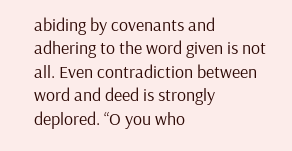abiding by covenants and adhering to the word given is not all. Even contradiction between word and deed is strongly deplored. “O you who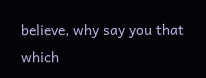believe, why say you that which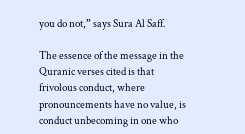you do not,” says Sura Al Saff.

The essence of the message in the Quranic verses cited is that frivolous conduct, where pronouncements have no value, is conduct unbecoming in one who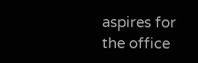aspires for the office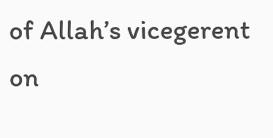of Allah’s vicegerent on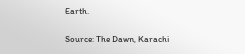Earth.

Source: The Dawn, Karachi